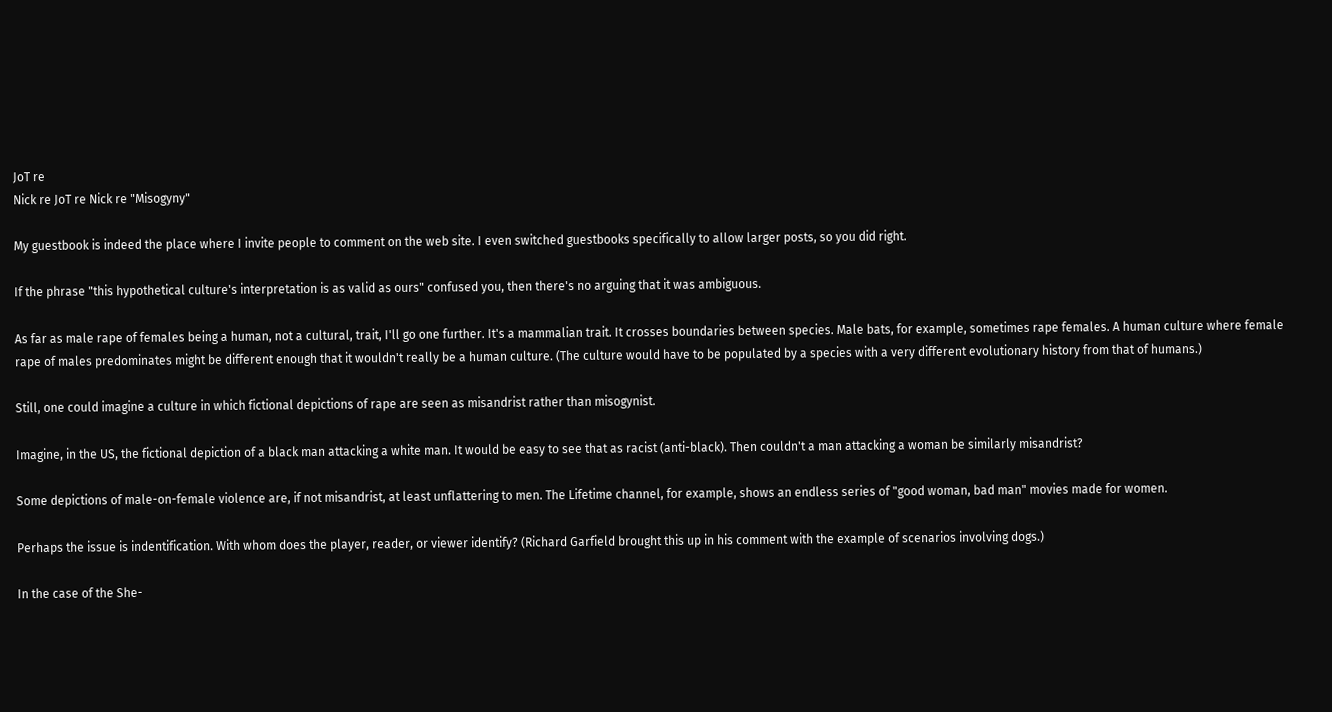JoT re
Nick re JoT re Nick re "Misogyny"

My guestbook is indeed the place where I invite people to comment on the web site. I even switched guestbooks specifically to allow larger posts, so you did right.

If the phrase "this hypothetical culture's interpretation is as valid as ours" confused you, then there's no arguing that it was ambiguous.

As far as male rape of females being a human, not a cultural, trait, I'll go one further. It's a mammalian trait. It crosses boundaries between species. Male bats, for example, sometimes rape females. A human culture where female rape of males predominates might be different enough that it wouldn't really be a human culture. (The culture would have to be populated by a species with a very different evolutionary history from that of humans.)

Still, one could imagine a culture in which fictional depictions of rape are seen as misandrist rather than misogynist.

Imagine, in the US, the fictional depiction of a black man attacking a white man. It would be easy to see that as racist (anti-black). Then couldn't a man attacking a woman be similarly misandrist?

Some depictions of male-on-female violence are, if not misandrist, at least unflattering to men. The Lifetime channel, for example, shows an endless series of "good woman, bad man" movies made for women.

Perhaps the issue is indentification. With whom does the player, reader, or viewer identify? (Richard Garfield brought this up in his comment with the example of scenarios involving dogs.)

In the case of the She-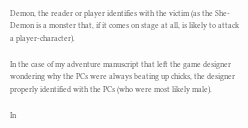Demon, the reader or player identifies with the victim (as the She-Demon is a monster that, if it comes on stage at all, is likely to attack a player-character).

In the case of my adventure manuscript that left the game designer wondering why the PCs were always beating up chicks, the designer properly identified with the PCs (who were most likely male).

In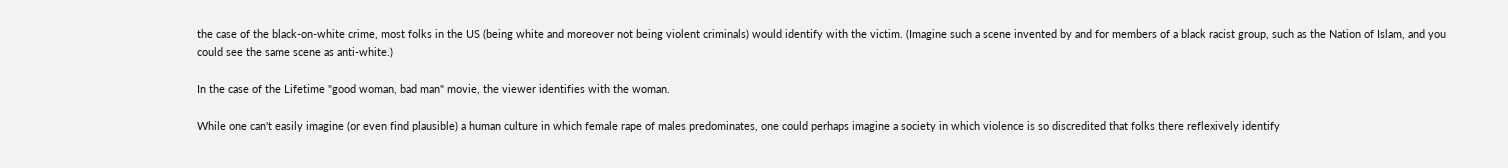the case of the black-on-white crime, most folks in the US (being white and moreover not being violent criminals) would identify with the victim. (Imagine such a scene invented by and for members of a black racist group, such as the Nation of Islam, and you could see the same scene as anti-white.)

In the case of the Lifetime "good woman, bad man" movie, the viewer identifies with the woman.

While one can't easily imagine (or even find plausible) a human culture in which female rape of males predominates, one could perhaps imagine a society in which violence is so discredited that folks there reflexively identify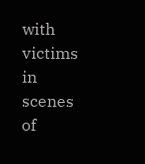with victims in scenes of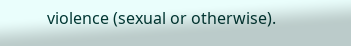violence (sexual or otherwise).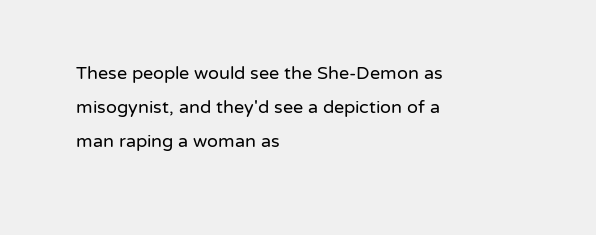These people would see the She-Demon as misogynist, and they'd see a depiction of a man raping a woman as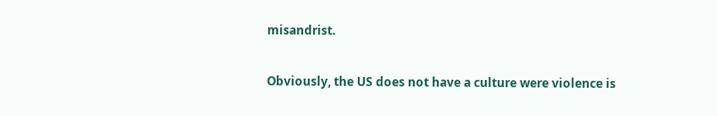misandrist.

Obviously, the US does not have a culture were violence is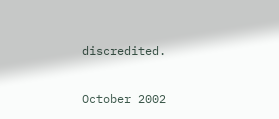discredited.

October 2002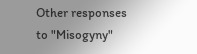Other responses to "Misogyny"